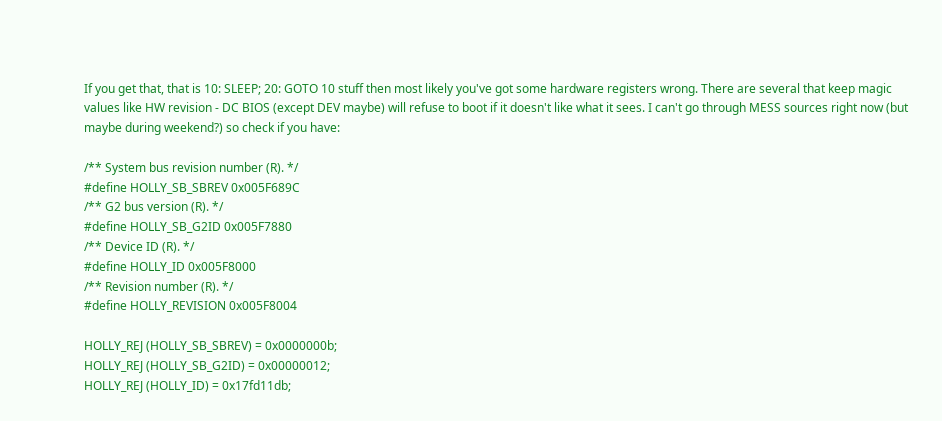If you get that, that is 10: SLEEP; 20: GOTO 10 stuff then most likely you've got some hardware registers wrong. There are several that keep magic values like HW revision - DC BIOS (except DEV maybe) will refuse to boot if it doesn't like what it sees. I can't go through MESS sources right now (but maybe during weekend?) so check if you have:

/** System bus revision number (R). */
#define HOLLY_SB_SBREV 0x005F689C
/** G2 bus version (R). */
#define HOLLY_SB_G2ID 0x005F7880
/** Device ID (R). */
#define HOLLY_ID 0x005F8000
/** Revision number (R). */
#define HOLLY_REVISION 0x005F8004

HOLLY_REJ (HOLLY_SB_SBREV) = 0x0000000b;
HOLLY_REJ (HOLLY_SB_G2ID) = 0x00000012;
HOLLY_REJ (HOLLY_ID) = 0x17fd11db;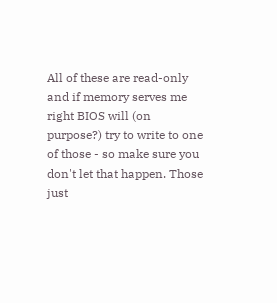All of these are read-only and if memory serves me right BIOS will (on purpose?) try to write to one of those - so make sure you don't let that happen. Those just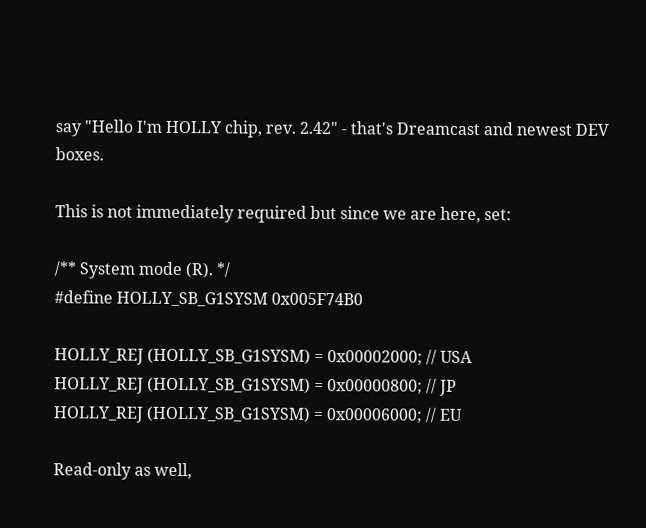say "Hello I'm HOLLY chip, rev. 2.42" - that's Dreamcast and newest DEV boxes.

This is not immediately required but since we are here, set:

/** System mode (R). */
#define HOLLY_SB_G1SYSM 0x005F74B0

HOLLY_REJ (HOLLY_SB_G1SYSM) = 0x00002000; // USA
HOLLY_REJ (HOLLY_SB_G1SYSM) = 0x00000800; // JP
HOLLY_REJ (HOLLY_SB_G1SYSM) = 0x00006000; // EU

Read-only as well,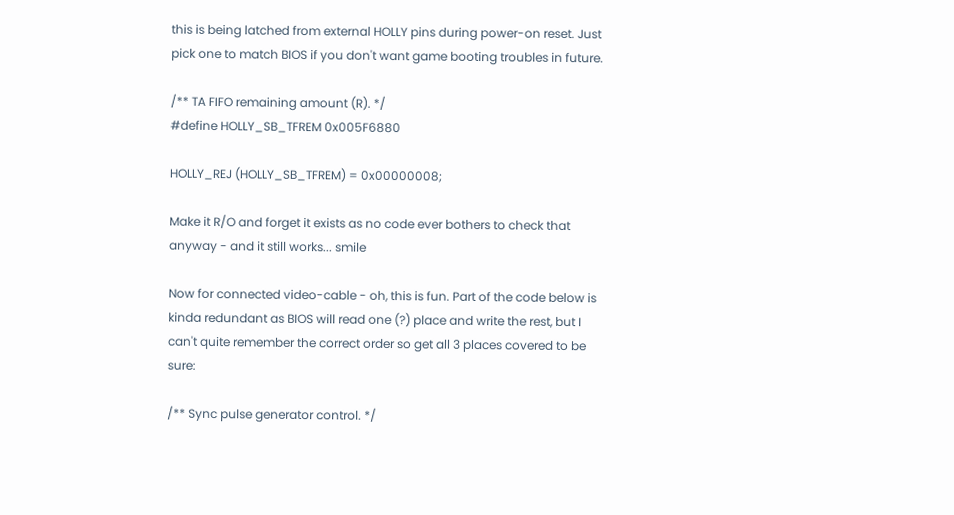this is being latched from external HOLLY pins during power-on reset. Just pick one to match BIOS if you don't want game booting troubles in future.

/** TA FIFO remaining amount (R). */
#define HOLLY_SB_TFREM 0x005F6880

HOLLY_REJ (HOLLY_SB_TFREM) = 0x00000008;

Make it R/O and forget it exists as no code ever bothers to check that anyway - and it still works... smile

Now for connected video-cable - oh, this is fun. Part of the code below is kinda redundant as BIOS will read one (?) place and write the rest, but I can't quite remember the correct order so get all 3 places covered to be sure:

/** Sync pulse generator control. */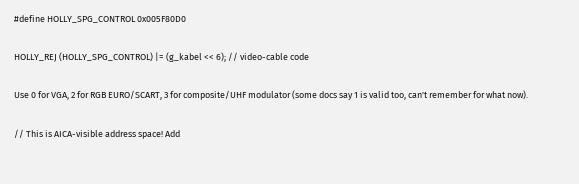#define HOLLY_SPG_CONTROL 0x005F80D0

HOLLY_REJ (HOLLY_SPG_CONTROL) |= (g_kabel << 6); // video-cable code

Use 0 for VGA, 2 for RGB EURO/SCART, 3 for composite/UHF modulator (some docs say 1 is valid too, can't remember for what now).

// This is AICA-visible address space! Add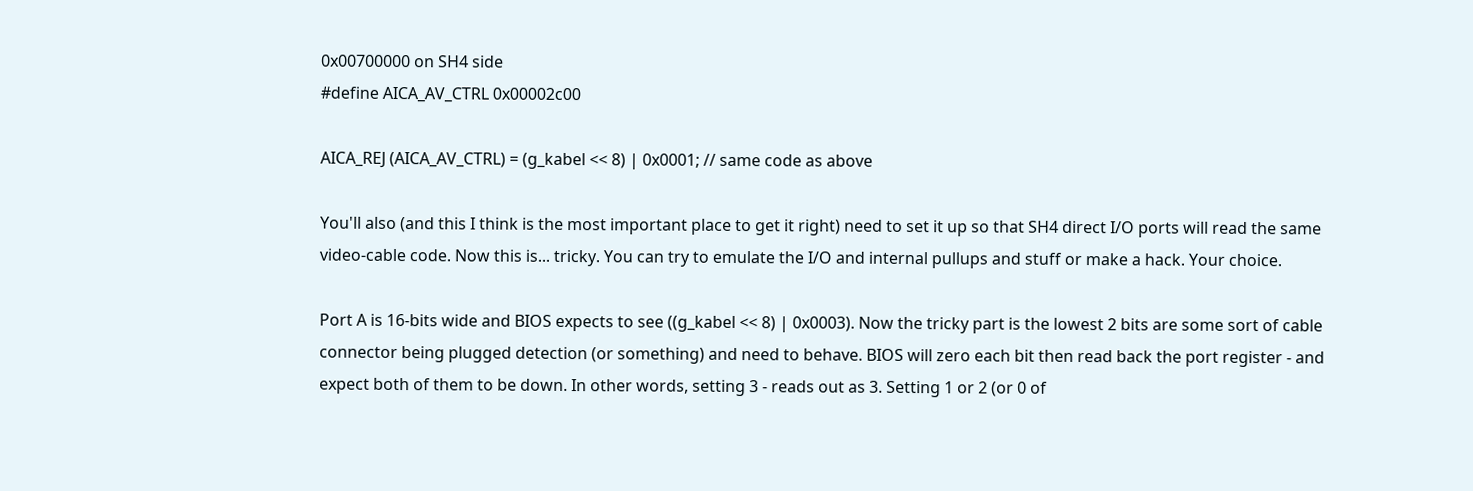0x00700000 on SH4 side
#define AICA_AV_CTRL 0x00002c00

AICA_REJ (AICA_AV_CTRL) = (g_kabel << 8) | 0x0001; // same code as above

You'll also (and this I think is the most important place to get it right) need to set it up so that SH4 direct I/O ports will read the same video-cable code. Now this is... tricky. You can try to emulate the I/O and internal pullups and stuff or make a hack. Your choice.

Port A is 16-bits wide and BIOS expects to see ((g_kabel << 8) | 0x0003). Now the tricky part is the lowest 2 bits are some sort of cable connector being plugged detection (or something) and need to behave. BIOS will zero each bit then read back the port register - and expect both of them to be down. In other words, setting 3 - reads out as 3. Setting 1 or 2 (or 0 of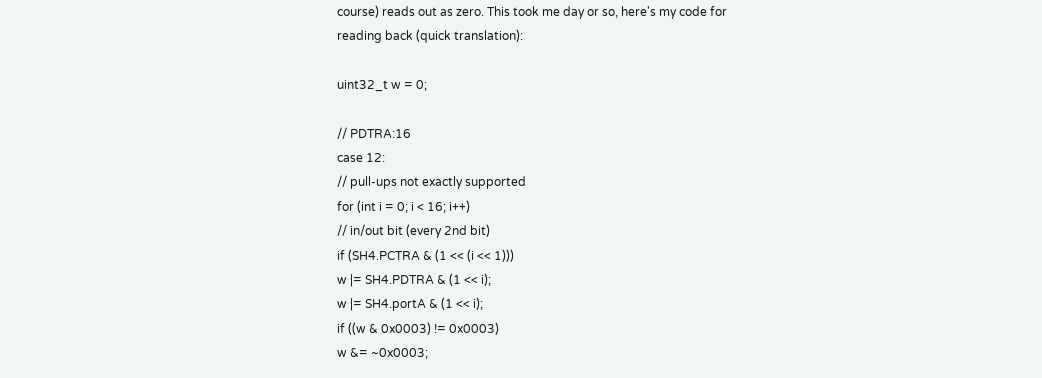course) reads out as zero. This took me day or so, here's my code for reading back (quick translation):

uint32_t w = 0;

// PDTRA:16
case 12:
// pull-ups not exactly supported
for (int i = 0; i < 16; i++)
// in/out bit (every 2nd bit)
if (SH4.PCTRA & (1 << (i << 1)))
w |= SH4.PDTRA & (1 << i);
w |= SH4.portA & (1 << i);
if ((w & 0x0003) != 0x0003)
w &= ~0x0003;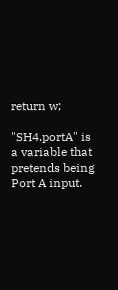return w;

"SH4.portA" is a variable that pretends being Port A input.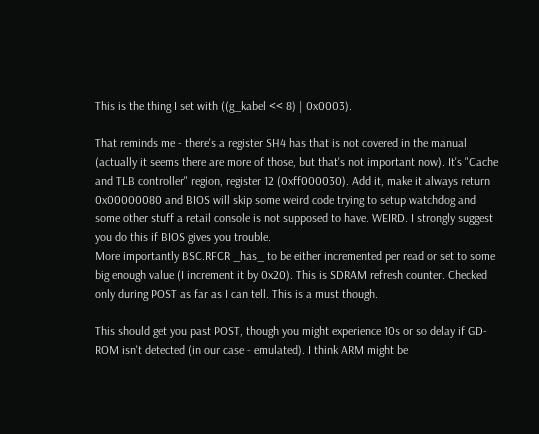This is the thing I set with ((g_kabel << 8) | 0x0003).

That reminds me - there's a register SH4 has that is not covered in the manual (actually it seems there are more of those, but that's not important now). It's "Cache and TLB controller" region, register 12 (0xff000030). Add it, make it always return 0x00000080 and BIOS will skip some weird code trying to setup watchdog and some other stuff a retail console is not supposed to have. WEIRD. I strongly suggest you do this if BIOS gives you trouble.
More importantly BSC.RFCR _has_ to be either incremented per read or set to some big enough value (I increment it by 0x20). This is SDRAM refresh counter. Checked only during POST as far as I can tell. This is a must though.

This should get you past POST, though you might experience 10s or so delay if GD-ROM isn't detected (in our case - emulated). I think ARM might be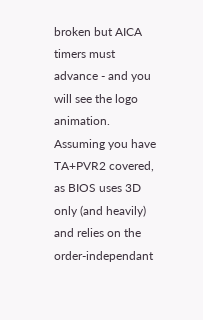broken but AICA timers must advance - and you will see the logo animation. Assuming you have TA+PVR2 covered, as BIOS uses 3D only (and heavily) and relies on the order-independant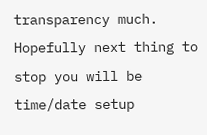transparency much. Hopefully next thing to stop you will be time/date setup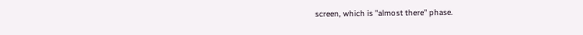screen, which is "almost there" phase.